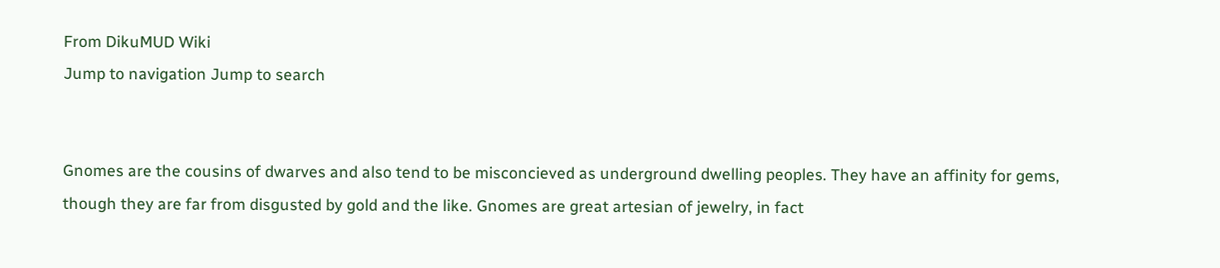From DikuMUD Wiki
Jump to navigation Jump to search


Gnomes are the cousins of dwarves and also tend to be misconcieved as underground dwelling peoples. They have an affinity for gems, though they are far from disgusted by gold and the like. Gnomes are great artesian of jewelry, in fact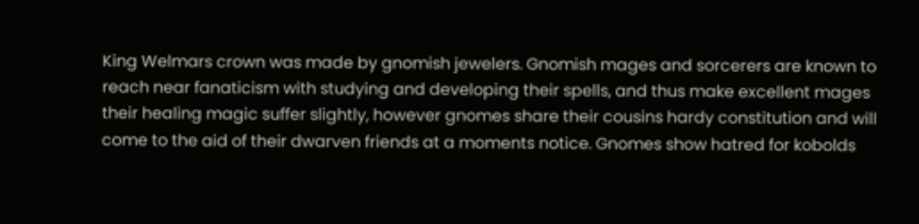King Welmars crown was made by gnomish jewelers. Gnomish mages and sorcerers are known to reach near fanaticism with studying and developing their spells, and thus make excellent mages their healing magic suffer slightly, however gnomes share their cousins hardy constitution and will come to the aid of their dwarven friends at a moments notice. Gnomes show hatred for kobolds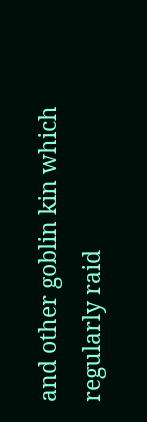and other goblin kin which regularly raid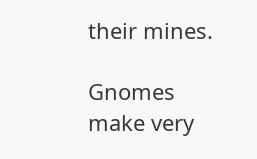their mines.

Gnomes make very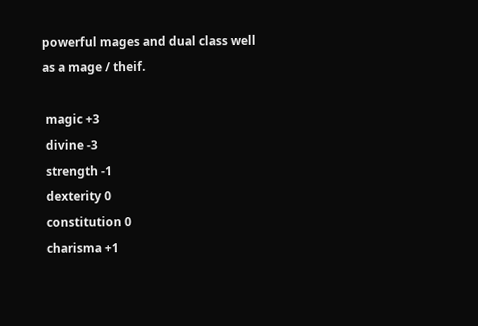powerful mages and dual class well as a mage / theif.

 magic +3
 divine -3
 strength -1
 dexterity 0
 constitution 0
 charisma +1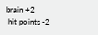brain +2
 hit points -2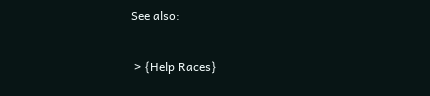See also:

 > {Help Races}